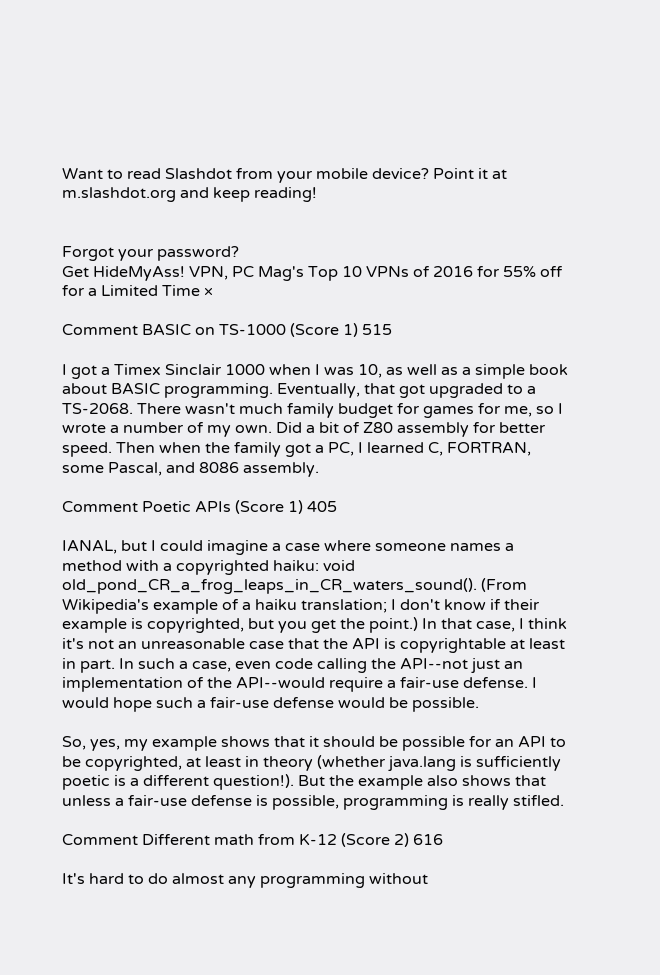Want to read Slashdot from your mobile device? Point it at m.slashdot.org and keep reading!


Forgot your password?
Get HideMyAss! VPN, PC Mag's Top 10 VPNs of 2016 for 55% off for a Limited Time ×

Comment BASIC on TS-1000 (Score 1) 515

I got a Timex Sinclair 1000 when I was 10, as well as a simple book about BASIC programming. Eventually, that got upgraded to a TS-2068. There wasn't much family budget for games for me, so I wrote a number of my own. Did a bit of Z80 assembly for better speed. Then when the family got a PC, I learned C, FORTRAN, some Pascal, and 8086 assembly.

Comment Poetic APIs (Score 1) 405

IANAL, but I could imagine a case where someone names a method with a copyrighted haiku: void old_pond_CR_a_frog_leaps_in_CR_waters_sound(). (From Wikipedia's example of a haiku translation; I don't know if their example is copyrighted, but you get the point.) In that case, I think it's not an unreasonable case that the API is copyrightable at least in part. In such a case, even code calling the API--not just an implementation of the API--would require a fair-use defense. I would hope such a fair-use defense would be possible.

So, yes, my example shows that it should be possible for an API to be copyrighted, at least in theory (whether java.lang is sufficiently poetic is a different question!). But the example also shows that unless a fair-use defense is possible, programming is really stifled.

Comment Different math from K-12 (Score 2) 616

It's hard to do almost any programming without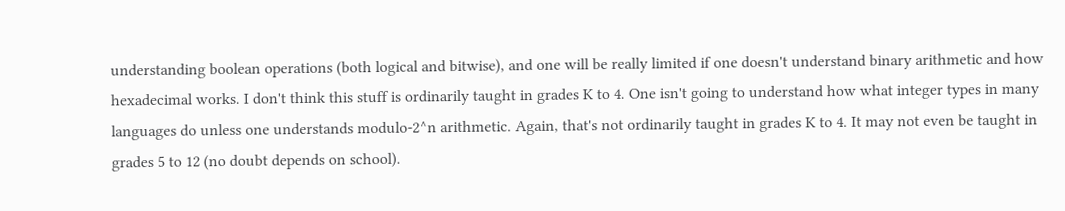understanding boolean operations (both logical and bitwise), and one will be really limited if one doesn't understand binary arithmetic and how hexadecimal works. I don't think this stuff is ordinarily taught in grades K to 4. One isn't going to understand how what integer types in many languages do unless one understands modulo-2^n arithmetic. Again, that's not ordinarily taught in grades K to 4. It may not even be taught in grades 5 to 12 (no doubt depends on school).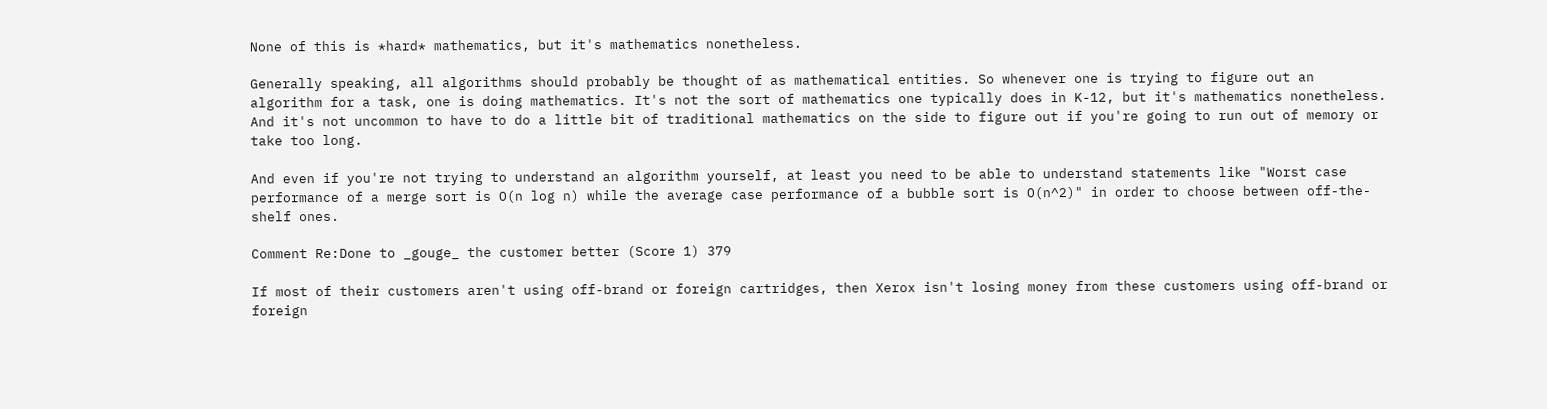None of this is *hard* mathematics, but it's mathematics nonetheless.

Generally speaking, all algorithms should probably be thought of as mathematical entities. So whenever one is trying to figure out an algorithm for a task, one is doing mathematics. It's not the sort of mathematics one typically does in K-12, but it's mathematics nonetheless. And it's not uncommon to have to do a little bit of traditional mathematics on the side to figure out if you're going to run out of memory or take too long.

And even if you're not trying to understand an algorithm yourself, at least you need to be able to understand statements like "Worst case performance of a merge sort is O(n log n) while the average case performance of a bubble sort is O(n^2)" in order to choose between off-the-shelf ones.

Comment Re:Done to _gouge_ the customer better (Score 1) 379

If most of their customers aren't using off-brand or foreign cartridges, then Xerox isn't losing money from these customers using off-brand or foreign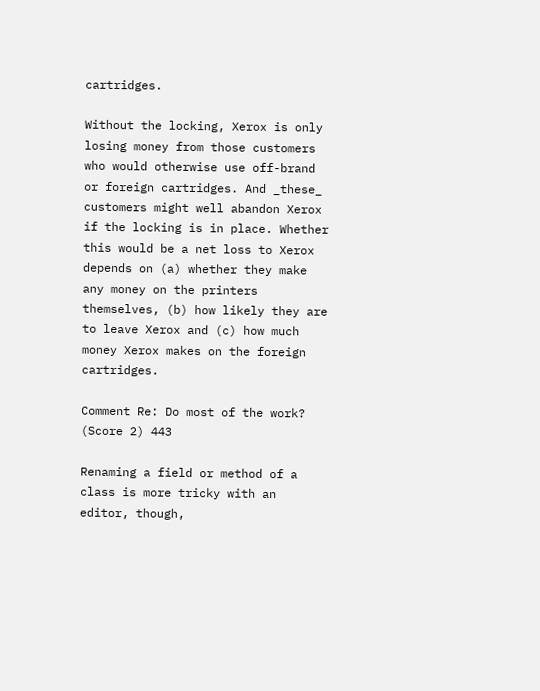cartridges.

Without the locking, Xerox is only losing money from those customers who would otherwise use off-brand or foreign cartridges. And _these_ customers might well abandon Xerox if the locking is in place. Whether this would be a net loss to Xerox depends on (a) whether they make any money on the printers themselves, (b) how likely they are to leave Xerox and (c) how much money Xerox makes on the foreign cartridges.

Comment Re: Do most of the work? (Score 2) 443

Renaming a field or method of a class is more tricky with an editor, though,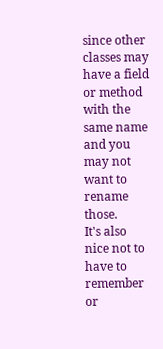since other classes may have a field or method with the same name and you may not want to rename those.
It's also nice not to have to remember or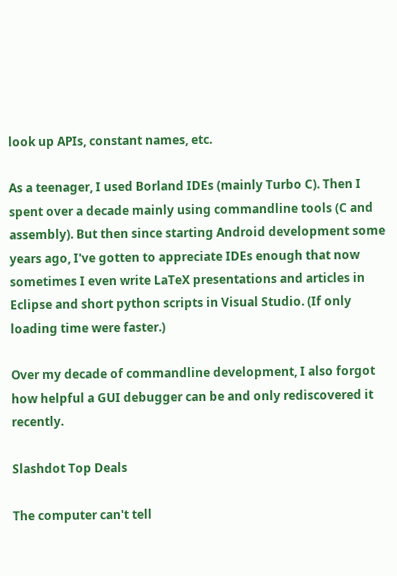look up APIs, constant names, etc.

As a teenager, I used Borland IDEs (mainly Turbo C). Then I spent over a decade mainly using commandline tools (C and assembly). But then since starting Android development some years ago, I've gotten to appreciate IDEs enough that now sometimes I even write LaTeX presentations and articles in Eclipse and short python scripts in Visual Studio. (If only loading time were faster.)

Over my decade of commandline development, I also forgot how helpful a GUI debugger can be and only rediscovered it recently.

Slashdot Top Deals

The computer can't tell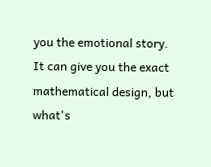you the emotional story. It can give you the exact mathematical design, but what's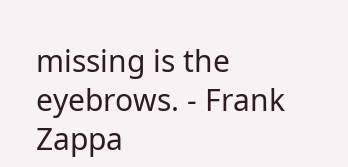missing is the eyebrows. - Frank Zappa